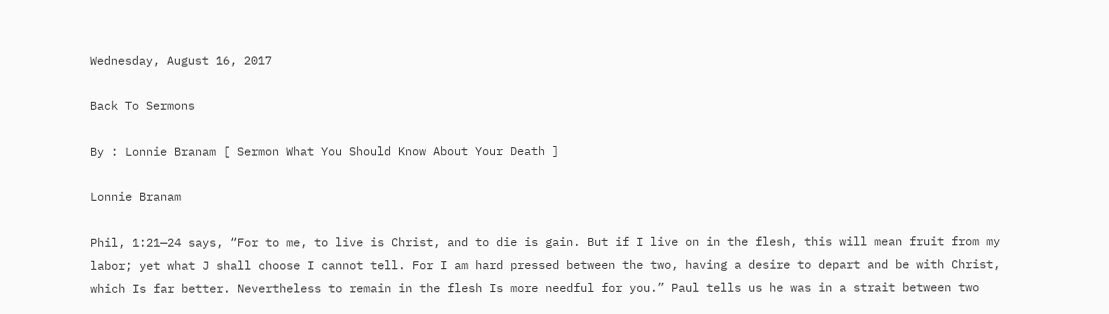Wednesday, August 16, 2017

Back To Sermons

By : Lonnie Branam [ Sermon What You Should Know About Your Death ]

Lonnie Branam

Phil, 1:21—24 says, “For to me, to live is Christ, and to die is gain. But if I live on in the flesh, this will mean fruit from my labor; yet what J shall choose I cannot tell. For I am hard pressed between the two, having a desire to depart and be with Christ, which Is far better. Nevertheless to remain in the flesh Is more needful for you.” Paul tells us he was in a strait between two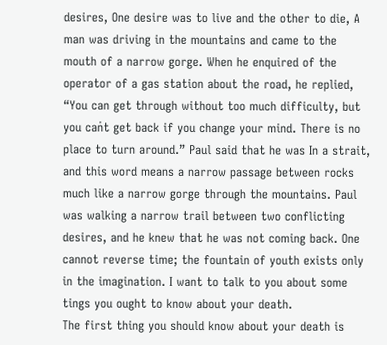desires, One desire was to live and the other to die, A man was driving in the mountains and came to the mouth of a narrow gorge. When he enquired of the operator of a gas station about the road, he replied, “You can get through without too much difficulty, but you can̓t get back if you change your mind. There is no place to turn around.” Paul said that he was In a strait, and this word means a narrow passage between rocks much like a narrow gorge through the mountains. Paul was walking a narrow trail between two conflicting desires, and he knew that he was not coming back. One cannot reverse time; the fountain of youth exists only in the imagination. I want to talk to you about some tings you ought to know about your death.
The first thing you should know about your death is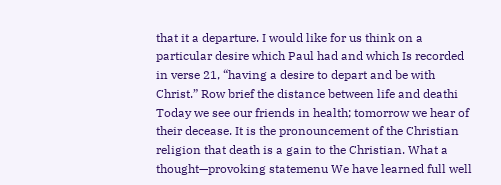that it a departure. I would like for us think on a particular desire which Paul had and which Is recorded in verse 21, “having a desire to depart and be with Christ.” Row brief the distance between life and deathi Today we see our friends in health; tomorrow we hear of their decease. It is the pronouncement of the Christian religion that death is a gain to the Christian. What a thought—provoking statemenu We have learned full well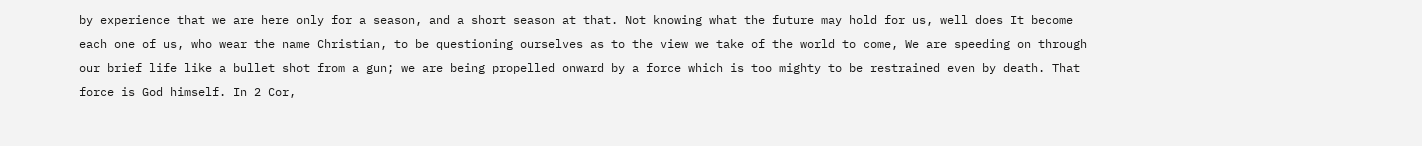by experience that we are here only for a season, and a short season at that. Not knowing what the future may hold for us, well does It become each one of us, who wear the name Christian, to be questioning ourselves as to the view we take of the world to come, We are speeding on through our brief life like a bullet shot from a gun; we are being propelled onward by a force which is too mighty to be restrained even by death. That force is God himself. In 2 Cor,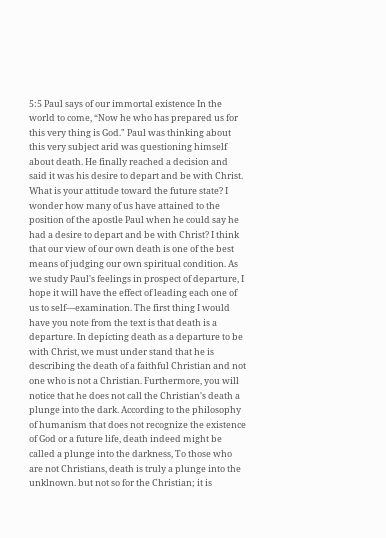5:5 Paul says of our immortal existence In the world to come, “Now he who has prepared us for this very thing is God." Paul was thinking about this very subject arid was questioning himself about death. He finally reached a decision and said it was his desire to depart and be with Christ. What is your attitude toward the future state? I wonder how many of us have attained to the position of the apostle Paul when he could say he had a desire to depart and be with Christ? I think that our view of our own death is one of the best means of judging our own spiritual condition. As we study Paul's feelings in prospect of departure, I hope it will have the effect of leading each one of us to self—examination. The first thing I would have you note from the text is that death is a departure. In depicting death as a departure to be with Christ, we must under stand that he is describing the death of a faithful Christian and not one who is not a Christian. Furthermore, you will notice that he does not call the Christian's death a plunge into the dark. According to the philosophy of humanism that does not recognize the existence of God or a future life, death indeed might be called a plunge into the darkness, To those who are not Christians, death is truly a plunge into the unklnown. but not so for the Christian; it is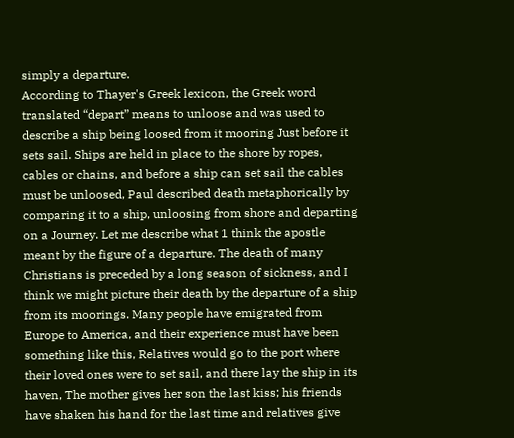simply a departure.
According to Thayer's Greek lexicon, the Greek word translated “depart” means to unloose and was used to describe a ship being loosed from it mooring Just before it sets sail. Ships are held in place to the shore by ropes, cables or chains, and before a ship can set sail the cables must be unloosed, Paul described death metaphorically by comparing it to a ship, unloosing from shore and departing on a Journey. Let me describe what 1 think the apostle meant by the figure of a departure. The death of many Christians is preceded by a long season of sickness, and I think we might picture their death by the departure of a ship from its moorings. Many people have emigrated from Europe to America, and their experience must have been something like this, Relatives would go to the port where their loved ones were to set sail, and there lay the ship in its haven, The mother gives her son the last kiss; his friends have shaken his hand for the last time and relatives give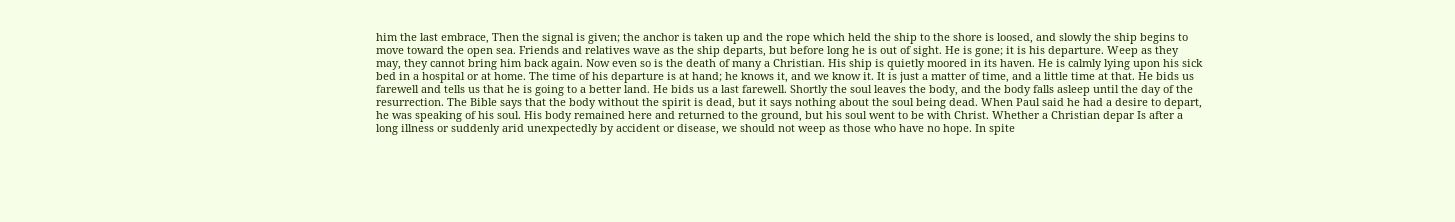him the last embrace, Then the signal is given; the anchor is taken up and the rope which held the ship to the shore is loosed, and slowly the ship begins to move toward the open sea. Friends and relatives wave as the ship departs, but before long he is out of sight. He is gone; it is his departure. Weep as they may, they cannot bring him back again. Now even so is the death of many a Christian. His ship is quietly moored in its haven. He is calmly lying upon his sick bed in a hospital or at home. The time of his departure is at hand; he knows it, and we know it. It is just a matter of time, and a little time at that. He bids us farewell and tells us that he is going to a better land. He bids us a last farewell. Shortly the soul leaves the body, and the body falls asleep until the day of the resurrection. The Bible says that the body without the spirit is dead, but it says nothing about the soul being dead. When Paul said he had a desire to depart, he was speaking of his soul. His body remained here and returned to the ground, but his soul went to be with Christ. Whether a Christian depar Is after a long illness or suddenly arid unexpectedly by accident or disease, we should not weep as those who have no hope. In spite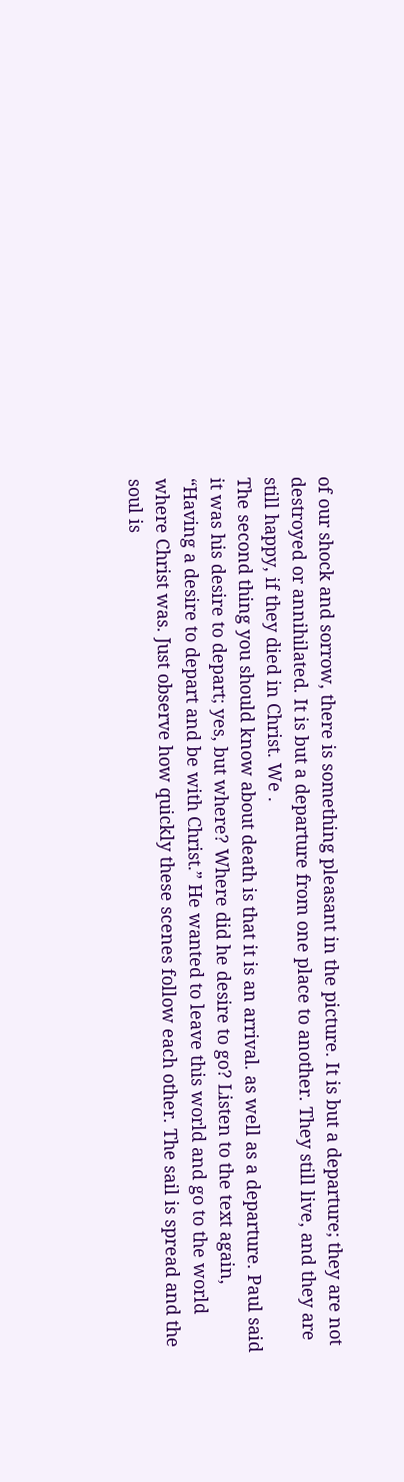of our shock and sorrow, there is something pleasant in the picture. It is but a departure; they are not destroyed or annihilated. It is but a departure from one place to another. They still live, and they are still happy, if they died in Christ. We .
The second thing you should know about death is that it is an arrival. as well as a departure. Paul said it was his desire to depart; yes, but where? Where did he desire to go? Listen to the text again, “Having a desire to depart and be with Christ.” He wanted to leave this world and go to the world where Christ was. Just observe how quickly these scenes follow each other. The sail is spread and the soul is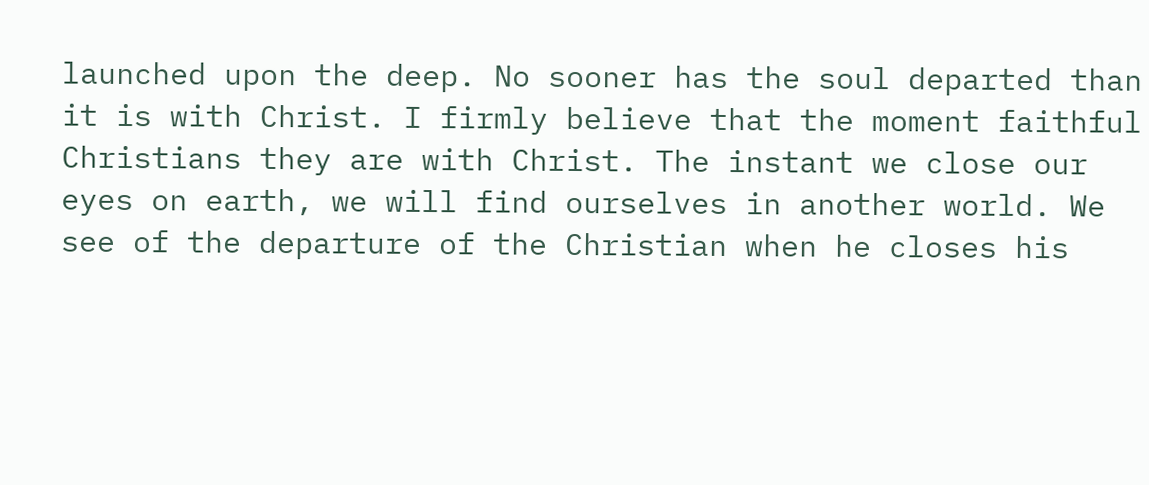launched upon the deep. No sooner has the soul departed than it is with Christ. I firmly believe that the moment faithful Christians they are with Christ. The instant we close our eyes on earth, we will find ourselves in another world. We see of the departure of the Christian when he closes his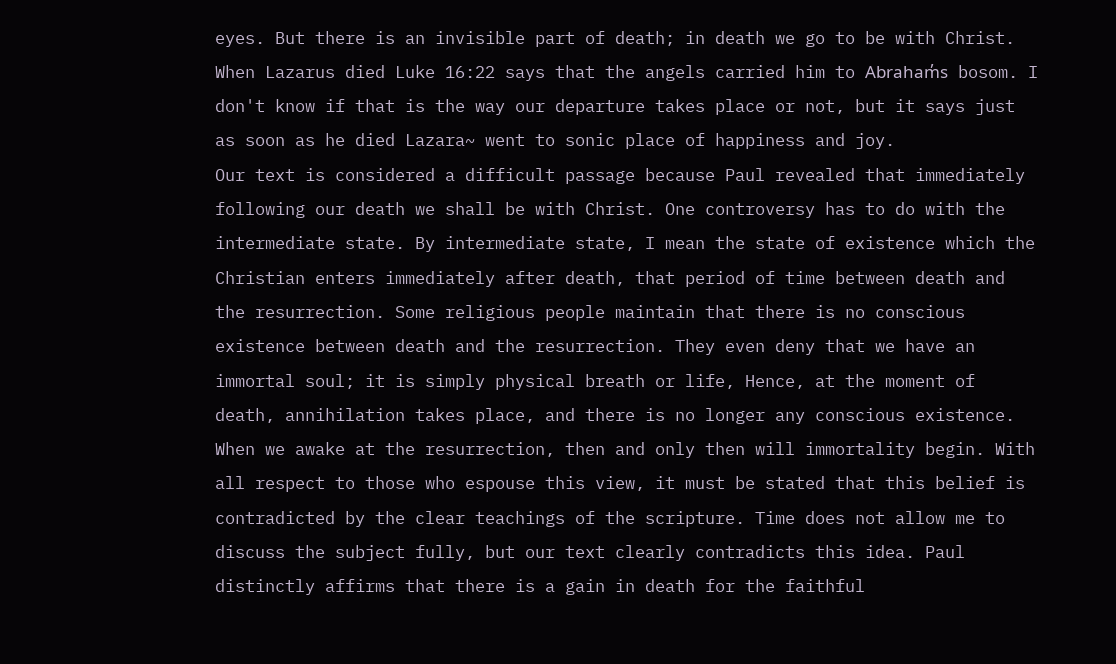eyes. But there is an invisible part of death; in death we go to be with Christ. When Lazarus died Luke 16:22 says that the angels carried him to Abraham̓s bosom. I don't know if that is the way our departure takes place or not, but it says just as soon as he died Lazara~ went to sonic place of happiness and joy.
Our text is considered a difficult passage because Paul revealed that immediately following our death we shall be with Christ. One controversy has to do with the intermediate state. By intermediate state, I mean the state of existence which the Christian enters immediately after death, that period of time between death and the resurrection. Some religious people maintain that there is no conscious existence between death and the resurrection. They even deny that we have an immortal soul; it is simply physical breath or life, Hence, at the moment of death, annihilation takes place, and there is no longer any conscious existence. When we awake at the resurrection, then and only then will immortality begin. With all respect to those who espouse this view, it must be stated that this belief is contradicted by the clear teachings of the scripture. Time does not allow me to discuss the subject fully, but our text clearly contradicts this idea. Paul distinctly affirms that there is a gain in death for the faithful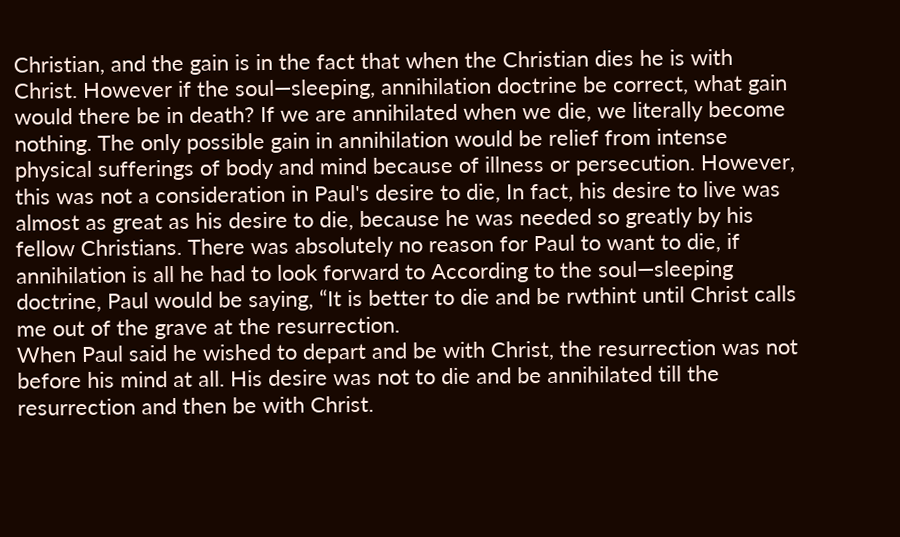Christian, and the gain is in the fact that when the Christian dies he is with Christ. However if the soul—sleeping, annihilation doctrine be correct, what gain would there be in death? If we are annihilated when we die, we literally become nothing. The only possible gain in annihilation would be relief from intense physical sufferings of body and mind because of illness or persecution. However, this was not a consideration in Paul's desire to die, In fact, his desire to live was almost as great as his desire to die, because he was needed so greatly by his fellow Christians. There was absolutely no reason for Paul to want to die, if annihilation is all he had to look forward to According to the soul—sleeping doctrine, Paul would be saying, “It is better to die and be rwthint until Christ calls me out of the grave at the resurrection.
When Paul said he wished to depart and be with Christ, the resurrection was not before his mind at all. His desire was not to die and be annihilated till the resurrection and then be with Christ.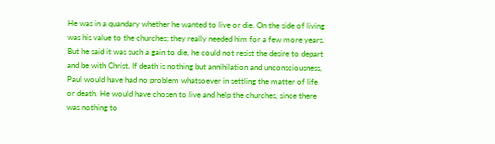He was in a quandary whether he wanted to live or die. On the side of living was his value to the churches; they really needed him for a few more years. But he said it was such a gain to die, he could not resist the desire to depart and be with Christ. If death is nothing but annihilation and unconsciousness, Paul would have had no problem whatsoever in settling the matter of life or death. He would have chosen to live and help the churches, since there was nothing to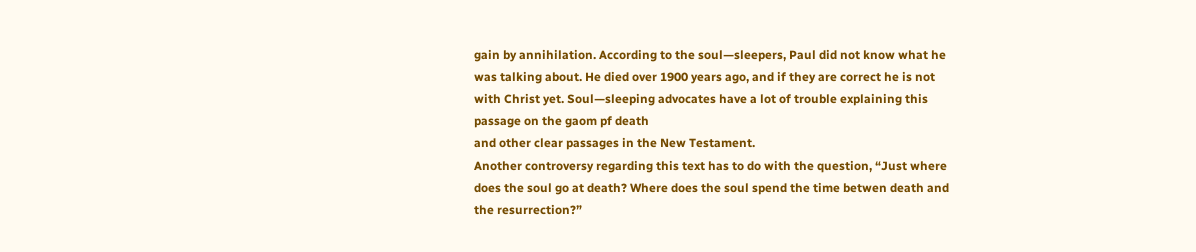gain by annihilation. According to the soul—sleepers, Paul did not know what he was talking about. He died over 1900 years ago, and if they are correct he is not with Christ yet. Soul—sleeping advocates have a lot of trouble explaining this passage on the gaom pf death
and other clear passages in the New Testament.
Another controversy regarding this text has to do with the question, “Just where does the soul go at death? Where does the soul spend the time betwen death and the resurrection?”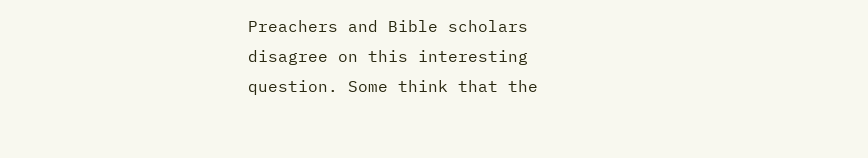Preachers and Bible scholars disagree on this interesting question. Some think that the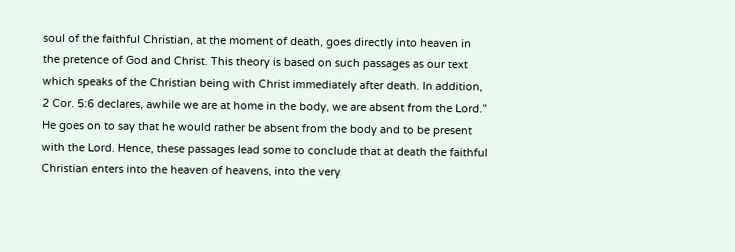soul of the faithful Christian, at the moment of death, goes directly into heaven in the pretence of God and Christ. This theory is based on such passages as our text which speaks of the Christian being with Christ immediately after death. In addition, 2 Cor. 5:6 declares, awhile we are at home in the body, we are absent from the Lord.” He goes on to say that he would rather be absent from the body and to be present with the Lord. Hence, these passages lead some to conclude that at death the faithful Christian enters into the heaven of heavens, into the very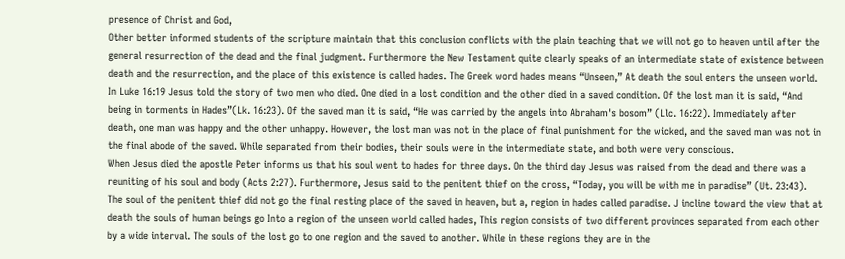presence of Christ and God,
Other better informed students of the scripture maintain that this conclusion conflicts with the plain teaching that we will not go to heaven until after the general resurrection of the dead and the final judgment. Furthermore the New Testament quite clearly speaks of an intermediate state of existence between death and the resurrection, and the place of this existence is called hades. The Greek word hades means “Unseen,” At death the soul enters the unseen world. In Luke 16:19 Jesus told the story of two men who died. One died in a lost condition and the other died in a saved condition. Of the lost man it is said, “And being in torments in Hades”(Lk. 16:23). Of the saved man it is said, “He was carried by the angels into Abraham's bosom” (Llc. 16:22). Immediately after death, one man was happy and the other unhappy. However, the lost man was not in the place of final punishment for the wicked, and the saved man was not in the final abode of the saved. While separated from their bodies, their souls were in the intermediate state, and both were very conscious.
When Jesus died the apostle Peter informs us that his soul went to hades for three days. On the third day Jesus was raised from the dead and there was a reuniting of his soul and body (Acts 2:27). Furthermore, Jesus said to the penitent thief on the cross, “Today, you will be with me in paradise” (Ut. 23:43). The soul of the penitent thief did not go the final resting place of the saved in heaven, but a, region in hades called paradise. J incline toward the view that at death the souls of human beings go Into a region of the unseen world called hades, This region consists of two different provinces separated from each other by a wide interval. The souls of the lost go to one region and the saved to another. While in these regions they are in the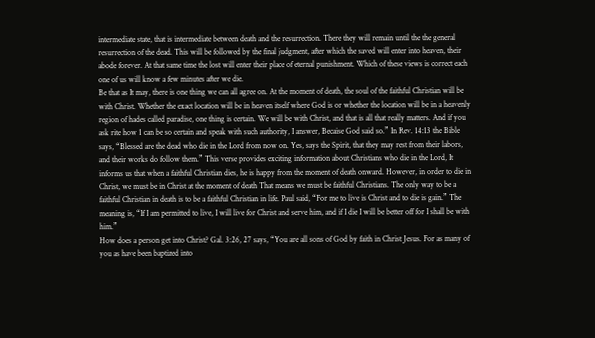intermediate state, that is intermediate between death and the resurrection. There they will remain until the the general resurrection of the dead. This will be followed by the final judgment, after which the saved will enter into heaven, their abode forever. At that same time the lost will enter their place of eternal punishment. Which of these views is correct each one of us will know a few minutes after we die.
Be that as It may, there is one thing we can all agree on. At the moment of death, the soul of the faithful Christian will be with Christ. Whether the exact location will be in heaven itself where God is or whether the location will be in a heavenly region of hades called paradise, one thing is certain. We will be with Christ, and that is all that really matters. And if you ask rite how 1 can be so certain and speak with such authority, I answer, Becaise God said so.” In Rev. 14:13 the Bible says, “Blessed are the dead who die in the Lord from now on. Yes, says the Spirit, that they may rest from their labors, and their works do follow them.” This verse provides exciting information about Christians who die in the Lord, It informs us that when a faithful Christian dies, he is happy from the moment of death onward. However, in order to die in Christ, we must be in Christ at the moment of death That means we must be faithful Christians. The only way to be a faithful Christian in death is to be a faithful Christian in life. Paul said, “For me to live is Christ and to die is gain.” The meaning is, “If I am permitted to live, I will live for Christ and serve him, and if I die I will be better off for I shall be with him.”
How does a person get into Christ? Gal. 3:26, 27 says, “You are all sons of God by faith in Christ Jesus. For as many of you as have been baptized into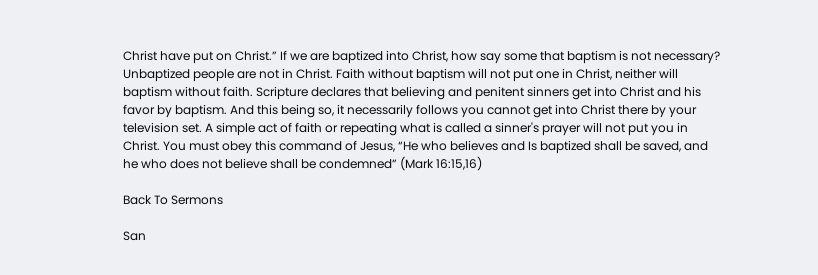Christ have put on Christ.” If we are baptized into Christ, how say some that baptism is not necessary? Unbaptized people are not in Christ. Faith without baptism will not put one in Christ, neither will baptism without faith. Scripture declares that believing and penitent sinners get into Christ and his favor by baptism. And this being so, it necessarily follows you cannot get into Christ there by your television set. A simple act of faith or repeating what is called a sinner's prayer will not put you in Christ. You must obey this command of Jesus, “He who believes and Is baptized shall be saved, and he who does not believe shall be condemned” (Mark 16:15,16)

Back To Sermons

San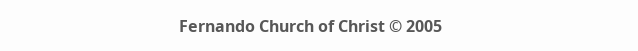Fernando Church of Christ © 2005